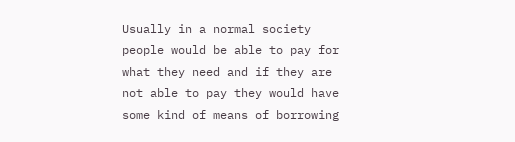Usually in a normal society people would be able to pay for what they need and if they are not able to pay they would have some kind of means of borrowing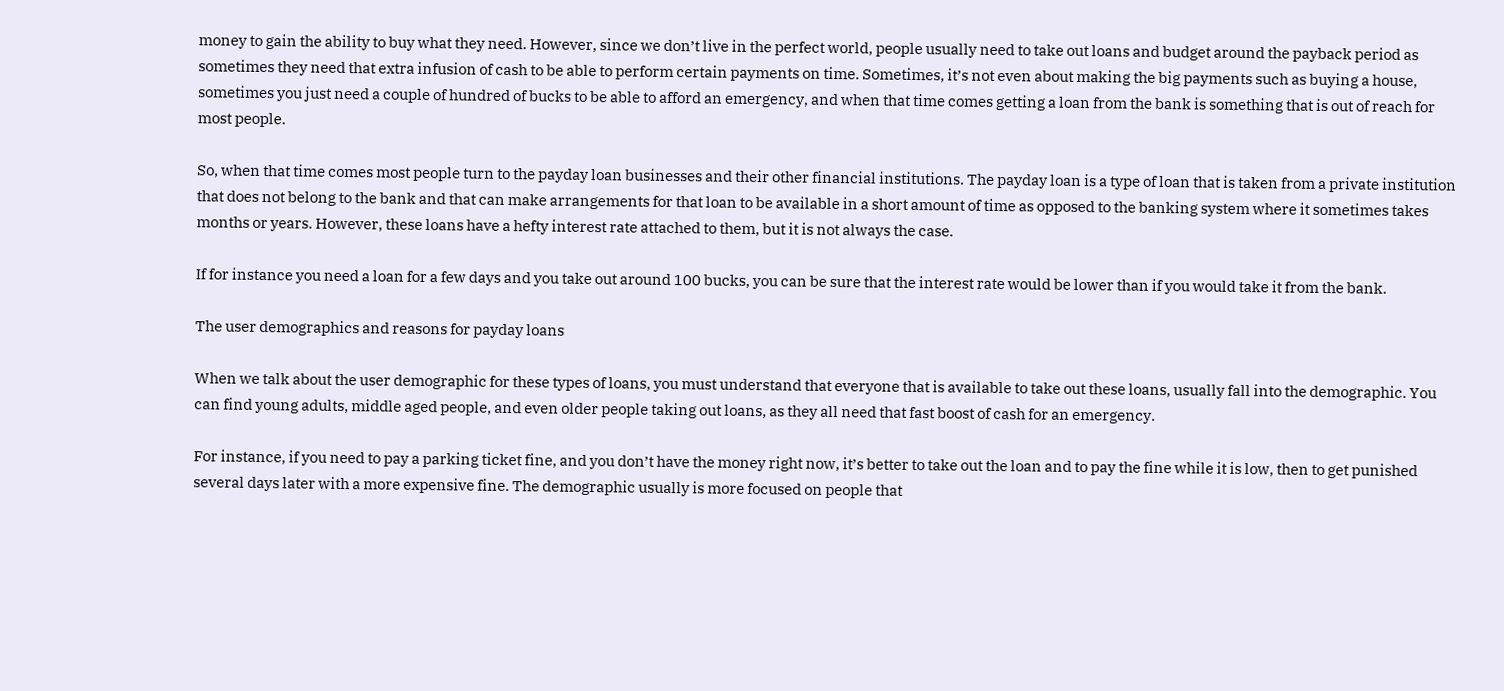money to gain the ability to buy what they need. However, since we don’t live in the perfect world, people usually need to take out loans and budget around the payback period as sometimes they need that extra infusion of cash to be able to perform certain payments on time. Sometimes, it’s not even about making the big payments such as buying a house, sometimes you just need a couple of hundred of bucks to be able to afford an emergency, and when that time comes getting a loan from the bank is something that is out of reach for most people.

So, when that time comes most people turn to the payday loan businesses and their other financial institutions. The payday loan is a type of loan that is taken from a private institution that does not belong to the bank and that can make arrangements for that loan to be available in a short amount of time as opposed to the banking system where it sometimes takes months or years. However, these loans have a hefty interest rate attached to them, but it is not always the case.

If for instance you need a loan for a few days and you take out around 100 bucks, you can be sure that the interest rate would be lower than if you would take it from the bank.

The user demographics and reasons for payday loans

When we talk about the user demographic for these types of loans, you must understand that everyone that is available to take out these loans, usually fall into the demographic. You can find young adults, middle aged people, and even older people taking out loans, as they all need that fast boost of cash for an emergency.

For instance, if you need to pay a parking ticket fine, and you don’t have the money right now, it’s better to take out the loan and to pay the fine while it is low, then to get punished several days later with a more expensive fine. The demographic usually is more focused on people that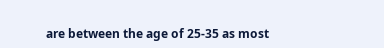are between the age of 25-35 as most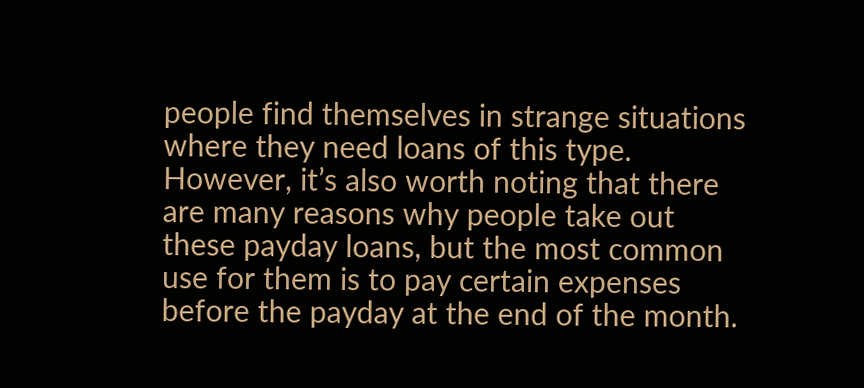people find themselves in strange situations where they need loans of this type. However, it’s also worth noting that there are many reasons why people take out these payday loans, but the most common use for them is to pay certain expenses before the payday at the end of the month.